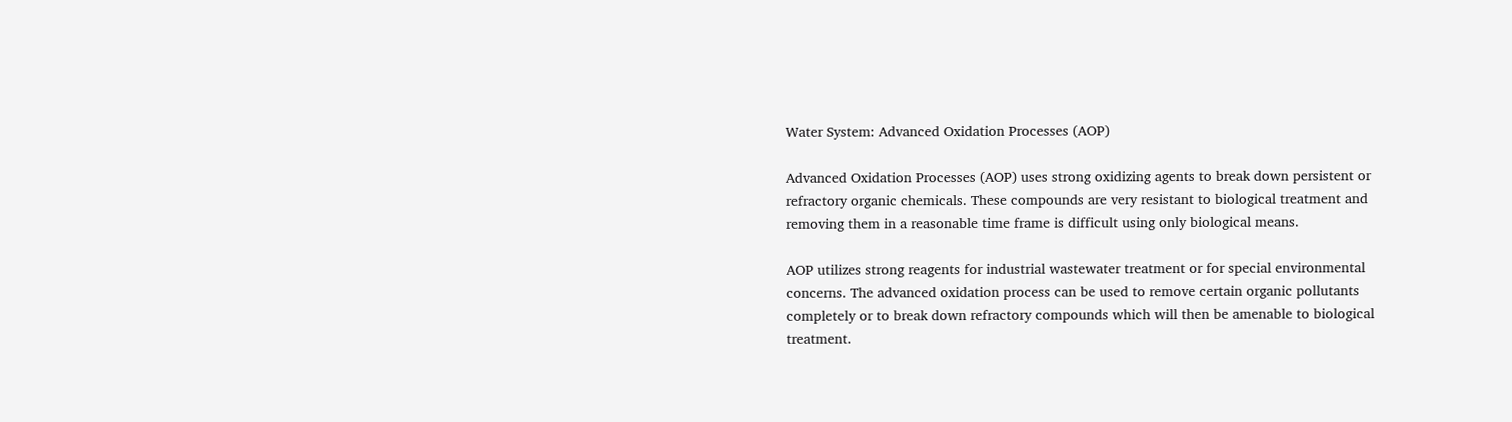Water System: Advanced Oxidation Processes (AOP)

Advanced Oxidation Processes (AOP) uses strong oxidizing agents to break down persistent or refractory organic chemicals. These compounds are very resistant to biological treatment and removing them in a reasonable time frame is difficult using only biological means.

AOP utilizes strong reagents for industrial wastewater treatment or for special environmental concerns. The advanced oxidation process can be used to remove certain organic pollutants completely or to break down refractory compounds which will then be amenable to biological treatment.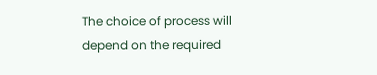The choice of process will depend on the required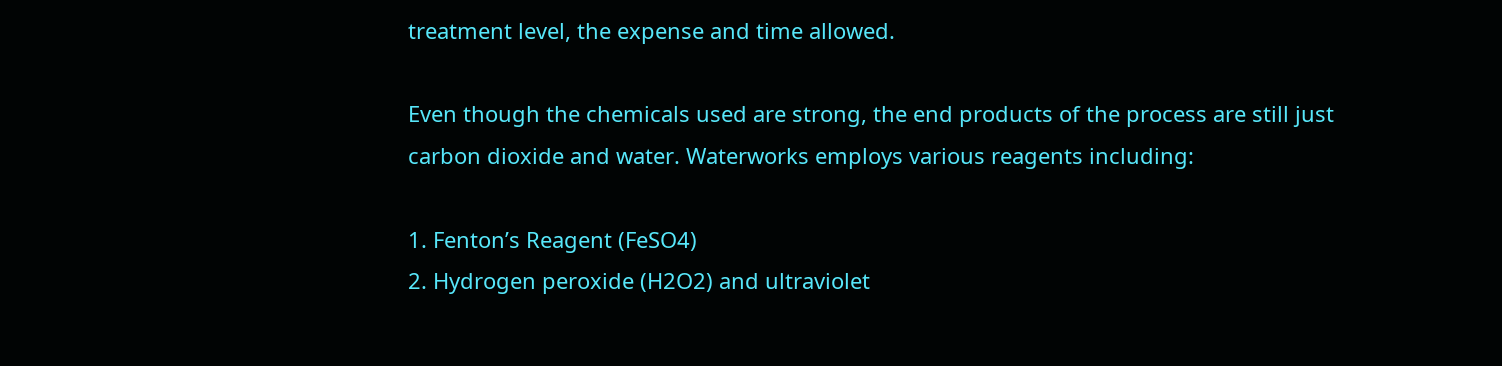treatment level, the expense and time allowed.

Even though the chemicals used are strong, the end products of the process are still just carbon dioxide and water. Waterworks employs various reagents including:

1. Fenton’s Reagent (FeSO4)
2. Hydrogen peroxide (H2O2) and ultraviolet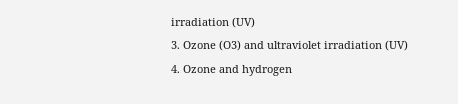irradiation (UV)
3. Ozone (O3) and ultraviolet irradiation (UV)
4. Ozone and hydrogen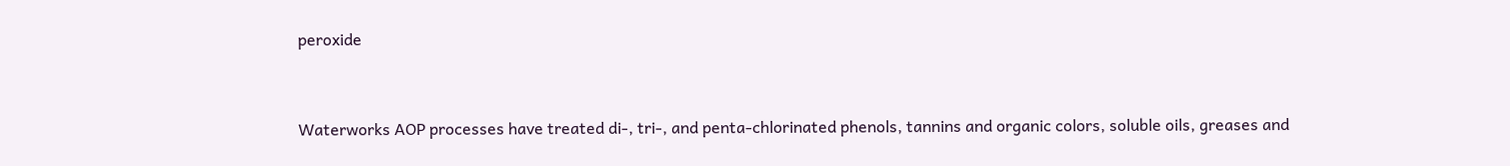peroxide


Waterworks AOP processes have treated di-, tri-, and penta-chlorinated phenols, tannins and organic colors, soluble oils, greases and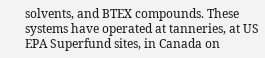solvents, and BTEX compounds. These systems have operated at tanneries, at US EPA Superfund sites, in Canada on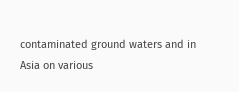contaminated ground waters and in Asia on various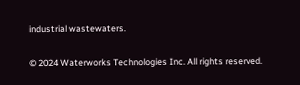industrial wastewaters.

© 2024 Waterworks Technologies Inc. All rights reserved.